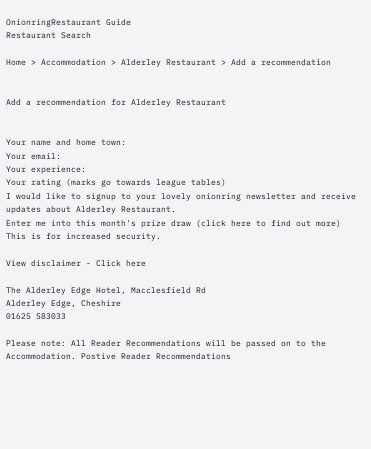OnionringRestaurant Guide
Restaurant Search

Home > Accommodation > Alderley Restaurant > Add a recommendation


Add a recommendation for Alderley Restaurant


Your name and home town:
Your email:
Your experience:
Your rating (marks go towards league tables)
I would like to signup to your lovely onionring newsletter and receive updates about Alderley Restaurant.
Enter me into this month's prize draw (click here to find out more)
This is for increased security.

View disclaimer - Click here

The Alderley Edge Hotel, Macclesfield Rd
Alderley Edge, Cheshire
01625 583033

Please note: All Reader Recommendations will be passed on to the Accommodation. Postive Reader Recommendations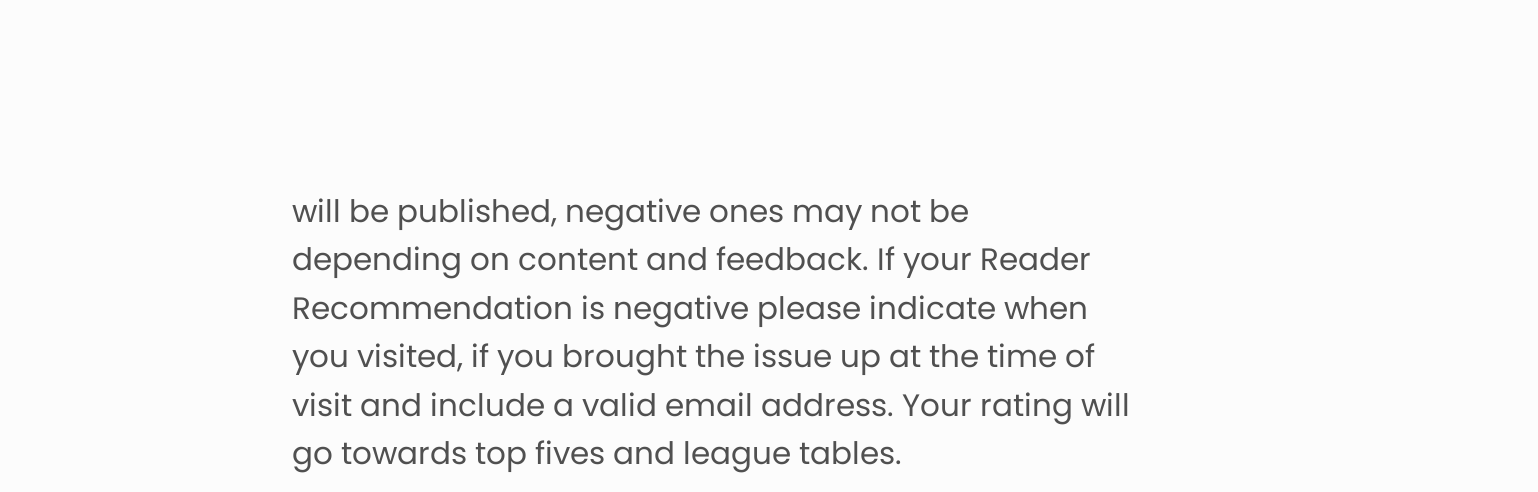will be published, negative ones may not be depending on content and feedback. If your Reader Recommendation is negative please indicate when you visited, if you brought the issue up at the time of visit and include a valid email address. Your rating will go towards top fives and league tables.